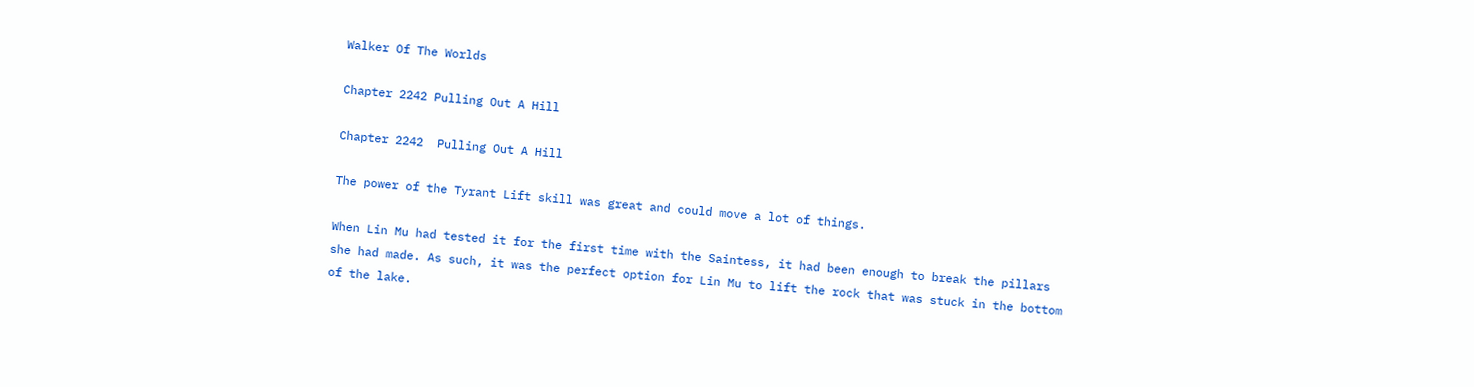Walker Of The Worlds

Chapter 2242 Pulling Out A Hill

Chapter 2242  Pulling Out A Hill

The power of the Tyrant Lift skill was great and could move a lot of things.

When Lin Mu had tested it for the first time with the Saintess, it had been enough to break the pillars she had made. As such, it was the perfect option for Lin Mu to lift the rock that was stuck in the bottom of the lake.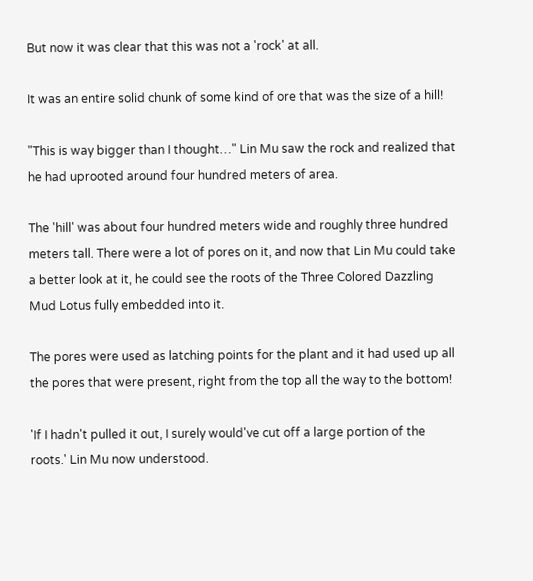But now it was clear that this was not a 'rock' at all.

It was an entire solid chunk of some kind of ore that was the size of a hill!

"This is way bigger than I thought…" Lin Mu saw the rock and realized that he had uprooted around four hundred meters of area.

The 'hill' was about four hundred meters wide and roughly three hundred meters tall. There were a lot of pores on it, and now that Lin Mu could take a better look at it, he could see the roots of the Three Colored Dazzling Mud Lotus fully embedded into it.

The pores were used as latching points for the plant and it had used up all the pores that were present, right from the top all the way to the bottom!

'If I hadn't pulled it out, I surely would've cut off a large portion of the roots.' Lin Mu now understood.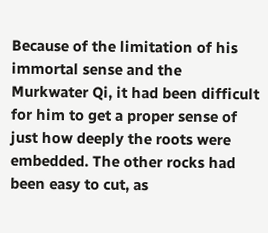Because of the limitation of his immortal sense and the Murkwater Qi, it had been difficult for him to get a proper sense of just how deeply the roots were embedded. The other rocks had been easy to cut, as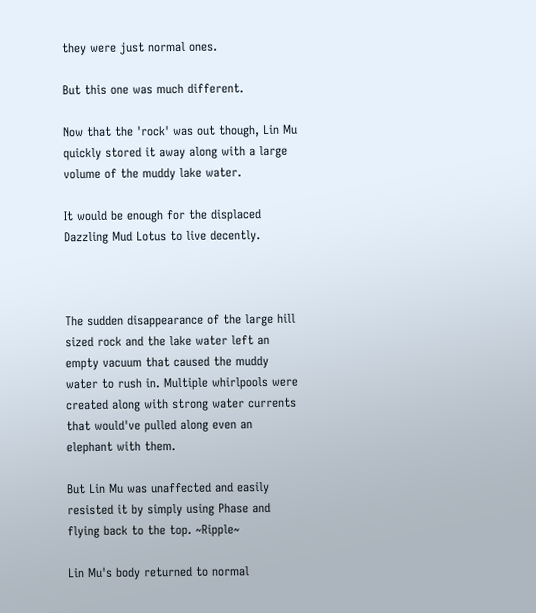they were just normal ones.

But this one was much different.

Now that the 'rock' was out though, Lin Mu quickly stored it away along with a large volume of the muddy lake water.

It would be enough for the displaced Dazzling Mud Lotus to live decently.



The sudden disappearance of the large hill sized rock and the lake water left an empty vacuum that caused the muddy water to rush in. Multiple whirlpools were created along with strong water currents that would've pulled along even an elephant with them.

But Lin Mu was unaffected and easily resisted it by simply using Phase and flying back to the top. ~Ripple~

Lin Mu's body returned to normal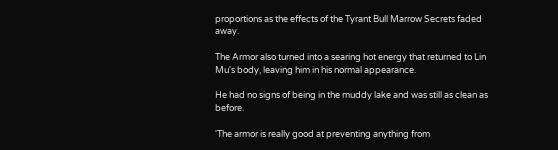proportions as the effects of the Tyrant Bull Marrow Secrets faded away.

The Armor also turned into a searing hot energy that returned to Lin Mu's body, leaving him in his normal appearance.

He had no signs of being in the muddy lake and was still as clean as before.

'The armor is really good at preventing anything from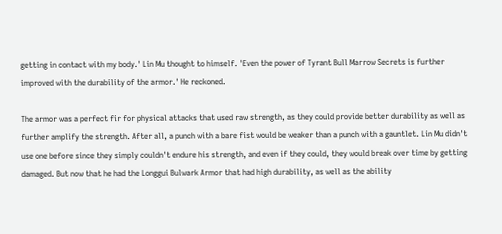getting in contact with my body.' Lin Mu thought to himself. 'Even the power of Tyrant Bull Marrow Secrets is further improved with the durability of the armor.' He reckoned.

The armor was a perfect fir for physical attacks that used raw strength, as they could provide better durability as well as further amplify the strength. After all, a punch with a bare fist would be weaker than a punch with a gauntlet. Lin Mu didn't use one before since they simply couldn't endure his strength, and even if they could, they would break over time by getting damaged. But now that he had the Longgui Bulwark Armor that had high durability, as well as the ability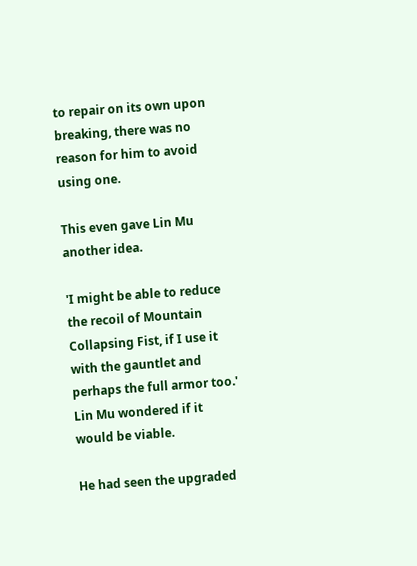to repair on its own upon breaking, there was no reason for him to avoid using one.

This even gave Lin Mu another idea.

'I might be able to reduce the recoil of Mountain Collapsing Fist, if I use it with the gauntlet and perhaps the full armor too.' Lin Mu wondered if it would be viable.

He had seen the upgraded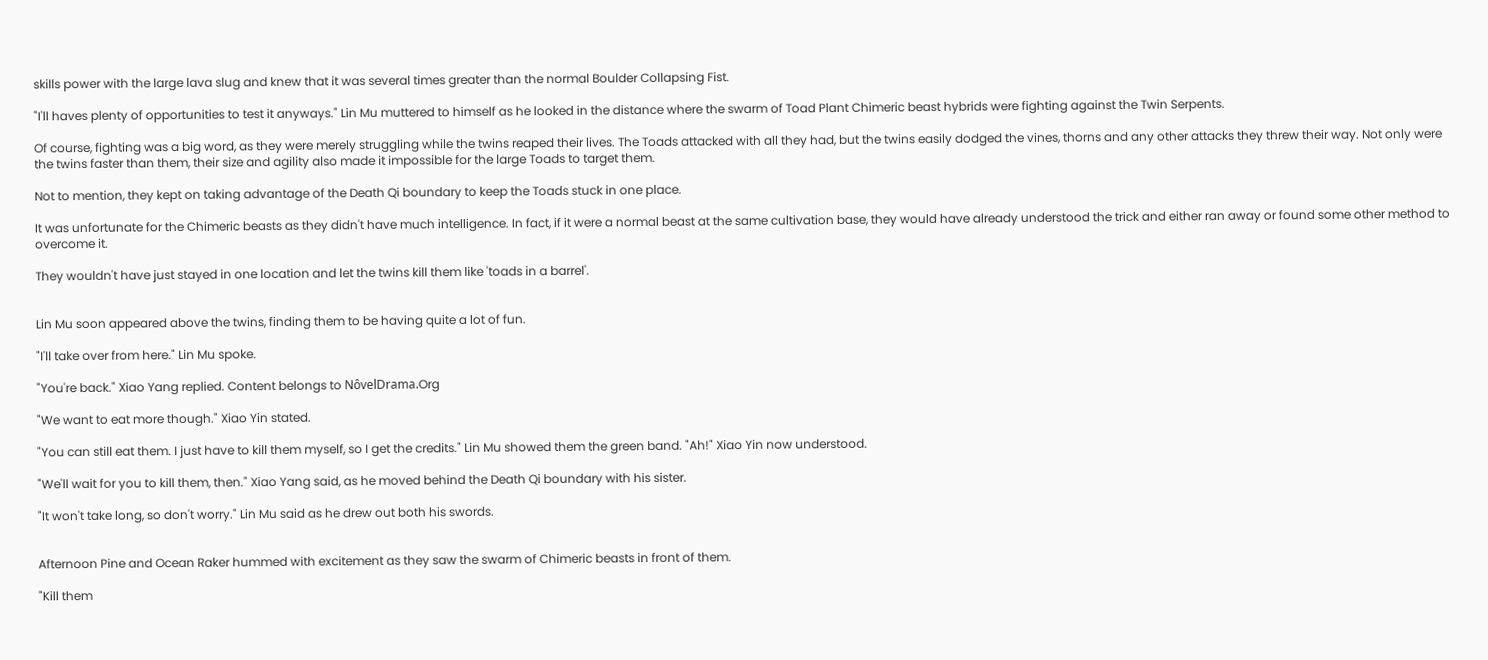skills power with the large lava slug and knew that it was several times greater than the normal Boulder Collapsing Fist.

"I'll haves plenty of opportunities to test it anyways." Lin Mu muttered to himself as he looked in the distance where the swarm of Toad Plant Chimeric beast hybrids were fighting against the Twin Serpents.

Of course, fighting was a big word, as they were merely struggling while the twins reaped their lives. The Toads attacked with all they had, but the twins easily dodged the vines, thorns and any other attacks they threw their way. Not only were the twins faster than them, their size and agility also made it impossible for the large Toads to target them.

Not to mention, they kept on taking advantage of the Death Qi boundary to keep the Toads stuck in one place.

It was unfortunate for the Chimeric beasts as they didn't have much intelligence. In fact, if it were a normal beast at the same cultivation base, they would have already understood the trick and either ran away or found some other method to overcome it.

They wouldn't have just stayed in one location and let the twins kill them like 'toads in a barrel'.


Lin Mu soon appeared above the twins, finding them to be having quite a lot of fun.

"I'll take over from here." Lin Mu spoke.

"You're back." Xiao Yang replied. Content belongs to NôvelDrama.Org

"We want to eat more though." Xiao Yin stated.

"You can still eat them. I just have to kill them myself, so I get the credits." Lin Mu showed them the green band. "Ah!" Xiao Yin now understood.

"We'll wait for you to kill them, then." Xiao Yang said, as he moved behind the Death Qi boundary with his sister.

"It won't take long, so don't worry." Lin Mu said as he drew out both his swords.


Afternoon Pine and Ocean Raker hummed with excitement as they saw the swarm of Chimeric beasts in front of them.

"Kill them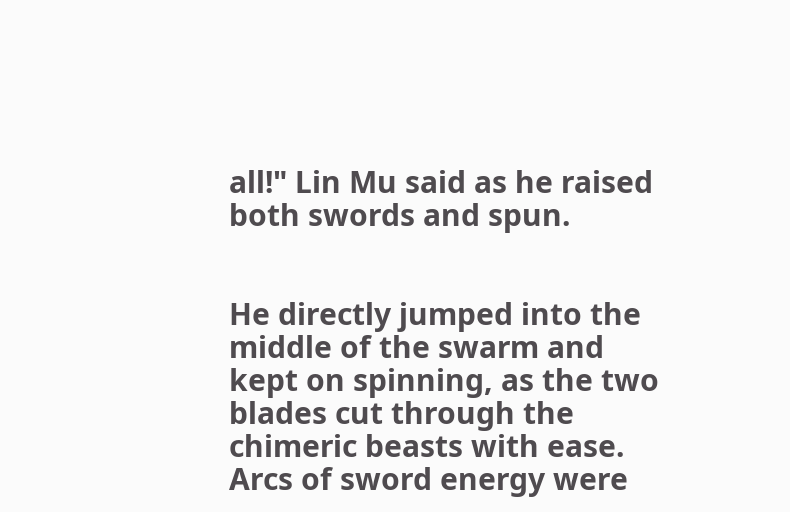all!" Lin Mu said as he raised both swords and spun.


He directly jumped into the middle of the swarm and kept on spinning, as the two blades cut through the chimeric beasts with ease. Arcs of sword energy were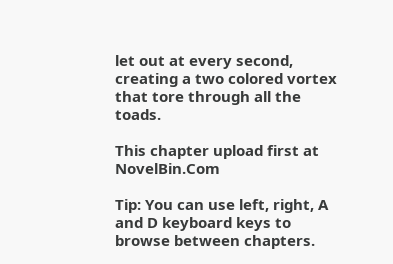let out at every second, creating a two colored vortex that tore through all the toads.

This chapter upload first at NovelBin.Com

Tip: You can use left, right, A and D keyboard keys to browse between chapters.